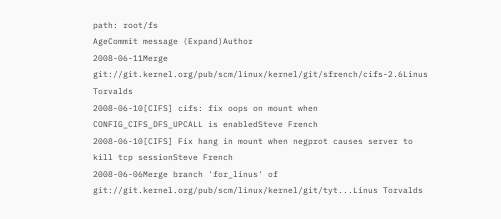path: root/fs
AgeCommit message (Expand)Author
2008-06-11Merge git://git.kernel.org/pub/scm/linux/kernel/git/sfrench/cifs-2.6Linus Torvalds
2008-06-10[CIFS] cifs: fix oops on mount when CONFIG_CIFS_DFS_UPCALL is enabledSteve French
2008-06-10[CIFS] Fix hang in mount when negprot causes server to kill tcp sessionSteve French
2008-06-06Merge branch 'for_linus' of git://git.kernel.org/pub/scm/linux/kernel/git/tyt...Linus Torvalds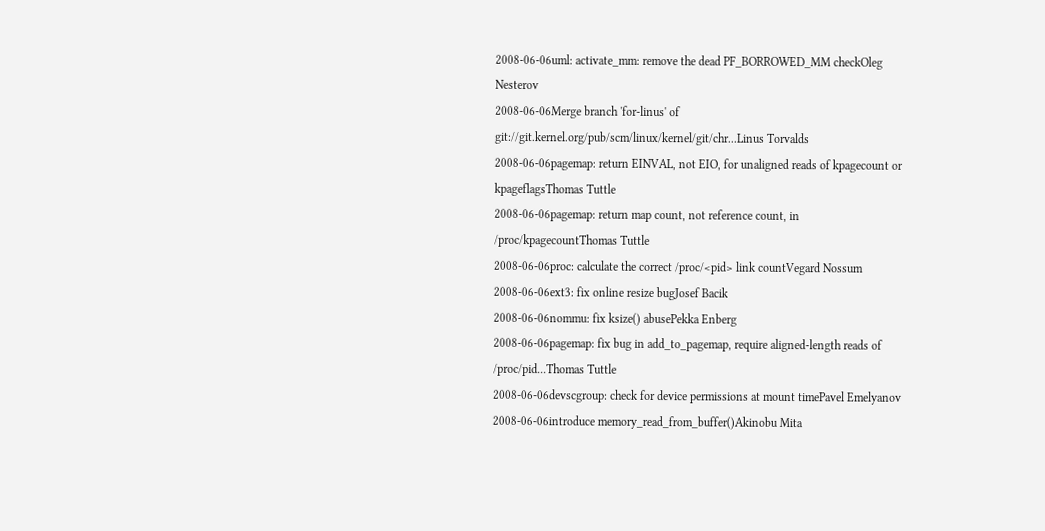2008-06-06uml: activate_mm: remove the dead PF_BORROWED_MM checkOleg Nesterov
2008-06-06Merge branch 'for-linus' of git://git.kernel.org/pub/scm/linux/kernel/git/chr...Linus Torvalds
2008-06-06pagemap: return EINVAL, not EIO, for unaligned reads of kpagecount or kpageflagsThomas Tuttle
2008-06-06pagemap: return map count, not reference count, in /proc/kpagecountThomas Tuttle
2008-06-06proc: calculate the correct /proc/<pid> link countVegard Nossum
2008-06-06ext3: fix online resize bugJosef Bacik
2008-06-06nommu: fix ksize() abusePekka Enberg
2008-06-06pagemap: fix bug in add_to_pagemap, require aligned-length reads of /proc/pid...Thomas Tuttle
2008-06-06devscgroup: check for device permissions at mount timePavel Emelyanov
2008-06-06introduce memory_read_from_buffer()Akinobu Mita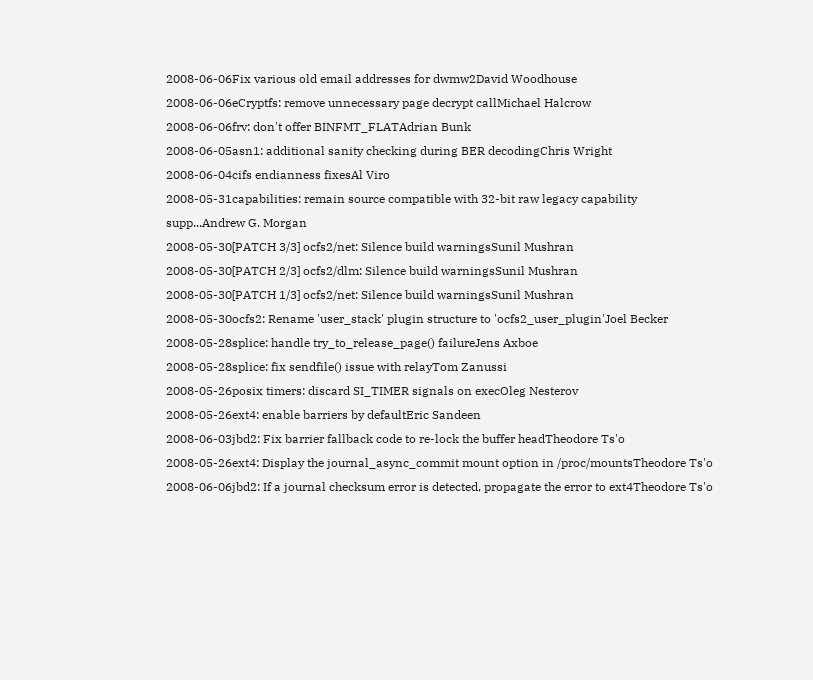2008-06-06Fix various old email addresses for dwmw2David Woodhouse
2008-06-06eCryptfs: remove unnecessary page decrypt callMichael Halcrow
2008-06-06frv: don't offer BINFMT_FLATAdrian Bunk
2008-06-05asn1: additional sanity checking during BER decodingChris Wright
2008-06-04cifs endianness fixesAl Viro
2008-05-31capabilities: remain source compatible with 32-bit raw legacy capability supp...Andrew G. Morgan
2008-05-30[PATCH 3/3] ocfs2/net: Silence build warningsSunil Mushran
2008-05-30[PATCH 2/3] ocfs2/dlm: Silence build warningsSunil Mushran
2008-05-30[PATCH 1/3] ocfs2/net: Silence build warningsSunil Mushran
2008-05-30ocfs2: Rename 'user_stack' plugin structure to 'ocfs2_user_plugin'Joel Becker
2008-05-28splice: handle try_to_release_page() failureJens Axboe
2008-05-28splice: fix sendfile() issue with relayTom Zanussi
2008-05-26posix timers: discard SI_TIMER signals on execOleg Nesterov
2008-05-26ext4: enable barriers by defaultEric Sandeen
2008-06-03jbd2: Fix barrier fallback code to re-lock the buffer headTheodore Ts'o
2008-05-26ext4: Display the journal_async_commit mount option in /proc/mountsTheodore Ts'o
2008-06-06jbd2: If a journal checksum error is detected, propagate the error to ext4Theodore Ts'o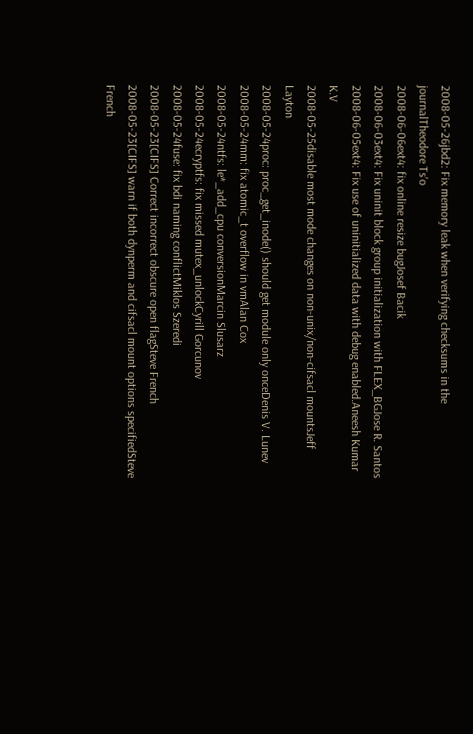2008-05-26jbd2: Fix memory leak when verifying checksums in the journalTheodore Ts'o
2008-06-06ext4: fix online resize bugJosef Bacik
2008-06-03ext4: Fix uninit block group initialization with FLEX_BGJose R. Santos
2008-06-05ext4: Fix use of uninitialized data with debug enabled.Aneesh Kumar K.V
2008-05-25disable most mode changes on non-unix/non-cifsacl mountsJeff Layton
2008-05-24proc: proc_get_inode() should get module only onceDenis V. Lunev
2008-05-24mm: fix atomic_t overflow in vmAlan Cox
2008-05-24ntfs: le*_add_cpu conversionMarcin Slusarz
2008-05-24ecryptfs: fix missed mutex_unlockCyrill Gorcunov
2008-05-24fuse: fix bdi naming conflictMiklos Szeredi
2008-05-23[CIFS] Correct incorrect obscure open flagSteve French
2008-05-23[CIFS] warn if both dynperm and cifsacl mount options specifiedSteve French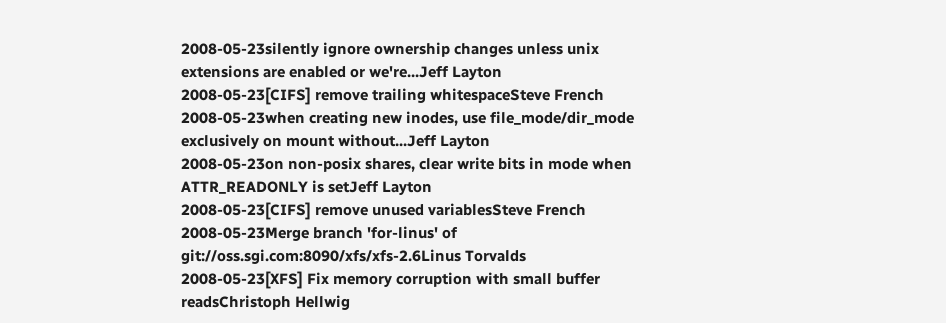2008-05-23silently ignore ownership changes unless unix extensions are enabled or we're...Jeff Layton
2008-05-23[CIFS] remove trailing whitespaceSteve French
2008-05-23when creating new inodes, use file_mode/dir_mode exclusively on mount without...Jeff Layton
2008-05-23on non-posix shares, clear write bits in mode when ATTR_READONLY is setJeff Layton
2008-05-23[CIFS] remove unused variablesSteve French
2008-05-23Merge branch 'for-linus' of git://oss.sgi.com:8090/xfs/xfs-2.6Linus Torvalds
2008-05-23[XFS] Fix memory corruption with small buffer readsChristoph Hellwig